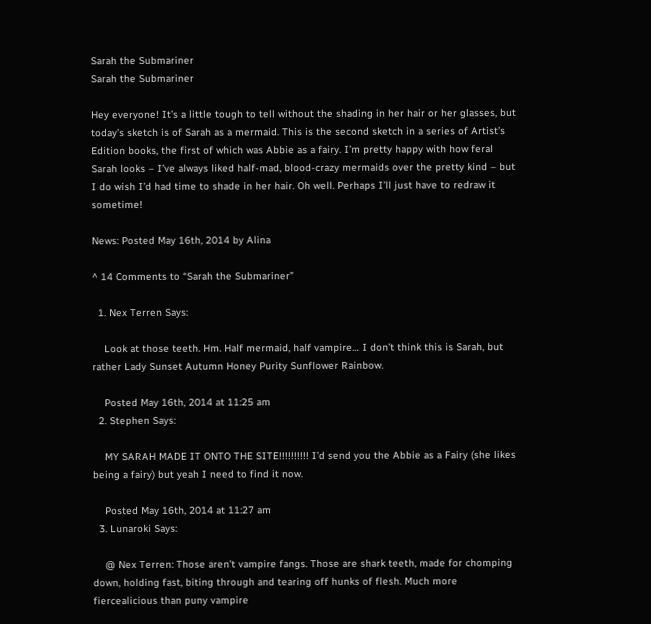Sarah the Submariner
Sarah the Submariner

Hey everyone! It’s a little tough to tell without the shading in her hair or her glasses, but today’s sketch is of Sarah as a mermaid. This is the second sketch in a series of Artist’s Edition books, the first of which was Abbie as a fairy. I’m pretty happy with how feral Sarah looks – I’ve always liked half-mad, blood-crazy mermaids over the pretty kind – but I do wish I’d had time to shade in her hair. Oh well. Perhaps I’ll just have to redraw it sometime!

News: Posted May 16th, 2014 by Alina

^ 14 Comments to “Sarah the Submariner”

  1. Nex Terren Says:

    Look at those teeth. Hm. Half mermaid, half vampire… I don’t think this is Sarah, but rather Lady Sunset Autumn Honey Purity Sunflower Rainbow.

    Posted May 16th, 2014 at 11:25 am
  2. Stephen Says:

    MY SARAH MADE IT ONTO THE SITE!!!!!!!!!! I’d send you the Abbie as a Fairy (she likes being a fairy) but yeah I need to find it now.

    Posted May 16th, 2014 at 11:27 am
  3. Lunaroki Says:

    @ Nex Terren: Those aren’t vampire fangs. Those are shark teeth, made for chomping down, holding fast, biting through and tearing off hunks of flesh. Much more fiercealicious than puny vampire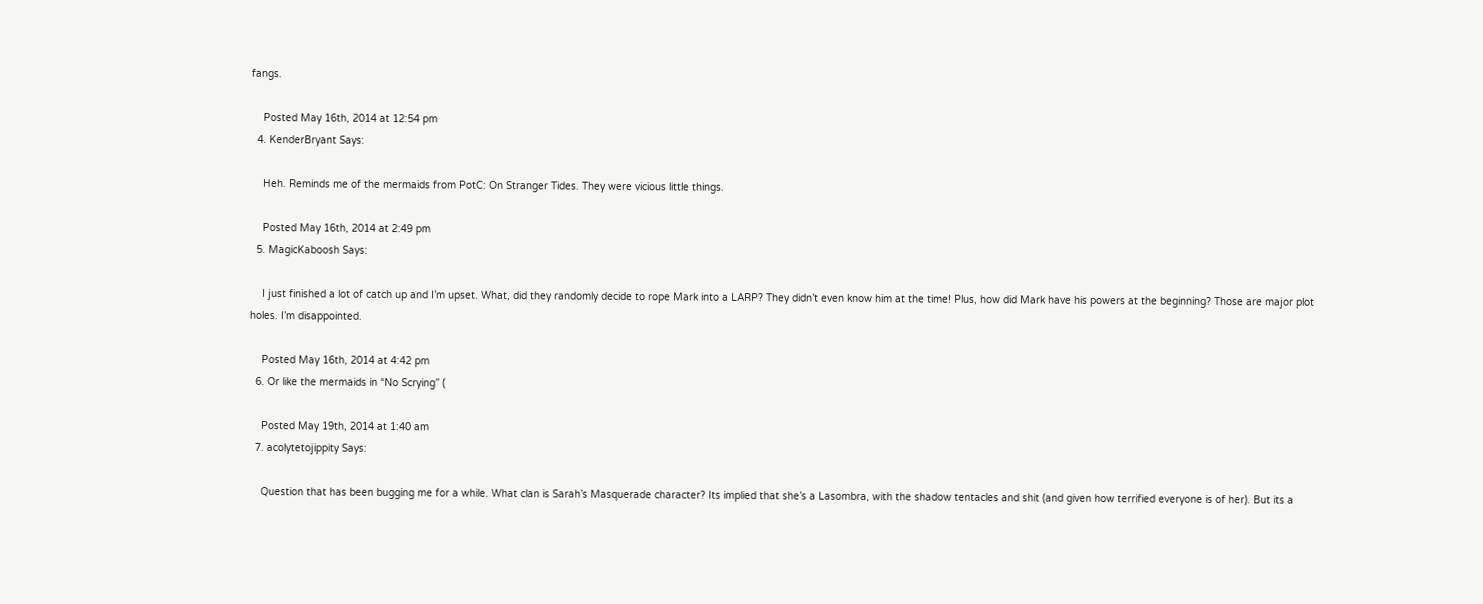fangs.

    Posted May 16th, 2014 at 12:54 pm
  4. KenderBryant Says:

    Heh. Reminds me of the mermaids from PotC: On Stranger Tides. They were vicious little things.

    Posted May 16th, 2014 at 2:49 pm
  5. MagicKaboosh Says:

    I just finished a lot of catch up and I’m upset. What, did they randomly decide to rope Mark into a LARP? They didn’t even know him at the time! Plus, how did Mark have his powers at the beginning? Those are major plot holes. I’m disappointed.

    Posted May 16th, 2014 at 4:42 pm
  6. Or like the mermaids in “No Scrying” (

    Posted May 19th, 2014 at 1:40 am
  7. acolytetojippity Says:

    Question that has been bugging me for a while. What clan is Sarah’s Masquerade character? Its implied that she’s a Lasombra, with the shadow tentacles and shit (and given how terrified everyone is of her). But its a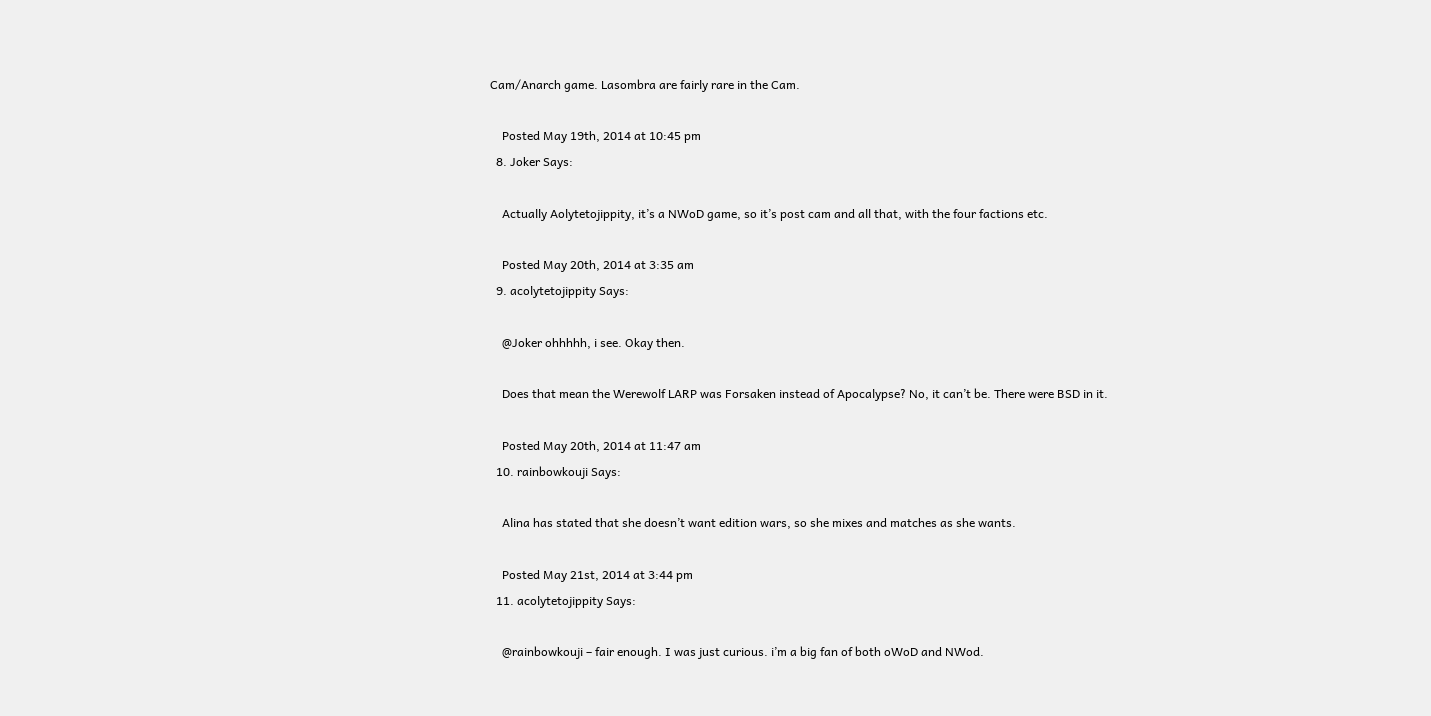Cam/Anarch game. Lasombra are fairly rare in the Cam.

    Posted May 19th, 2014 at 10:45 pm
  8. Joker Says:

    Actually Aolytetojippity, it’s a NWoD game, so it’s post cam and all that, with the four factions etc.

    Posted May 20th, 2014 at 3:35 am
  9. acolytetojippity Says:

    @Joker ohhhhh, i see. Okay then.

    Does that mean the Werewolf LARP was Forsaken instead of Apocalypse? No, it can’t be. There were BSD in it.

    Posted May 20th, 2014 at 11:47 am
  10. rainbowkouji Says:

    Alina has stated that she doesn’t want edition wars, so she mixes and matches as she wants.

    Posted May 21st, 2014 at 3:44 pm
  11. acolytetojippity Says:

    @rainbowkouji – fair enough. I was just curious. i’m a big fan of both oWoD and NWod.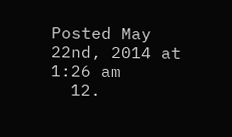Posted May 22nd, 2014 at 1:26 am
  12.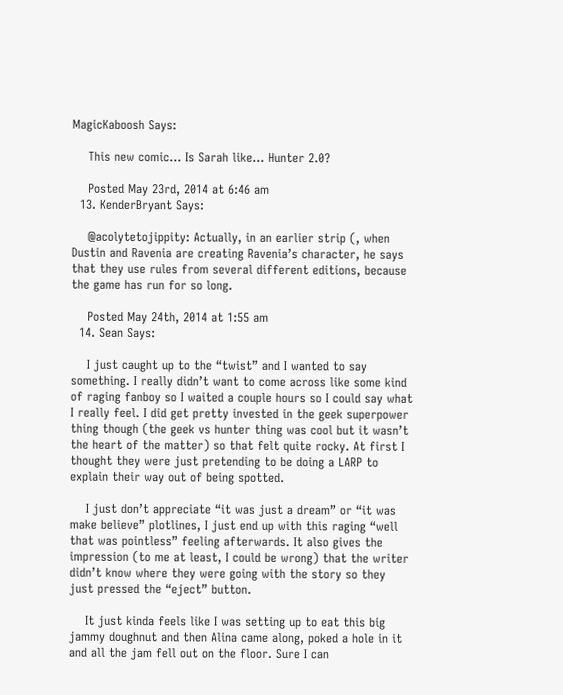MagicKaboosh Says:

    This new comic… Is Sarah like… Hunter 2.0?

    Posted May 23rd, 2014 at 6:46 am
  13. KenderBryant Says:

    @acolytetojippity: Actually, in an earlier strip (, when Dustin and Ravenia are creating Ravenia’s character, he says that they use rules from several different editions, because the game has run for so long.

    Posted May 24th, 2014 at 1:55 am
  14. Sean Says:

    I just caught up to the “twist” and I wanted to say something. I really didn’t want to come across like some kind of raging fanboy so I waited a couple hours so I could say what I really feel. I did get pretty invested in the geek superpower thing though (the geek vs hunter thing was cool but it wasn’t the heart of the matter) so that felt quite rocky. At first I thought they were just pretending to be doing a LARP to explain their way out of being spotted.

    I just don’t appreciate “it was just a dream” or “it was make believe” plotlines, I just end up with this raging “well that was pointless” feeling afterwards. It also gives the impression (to me at least, I could be wrong) that the writer didn’t know where they were going with the story so they just pressed the “eject” button.

    It just kinda feels like I was setting up to eat this big jammy doughnut and then Alina came along, poked a hole in it and all the jam fell out on the floor. Sure I can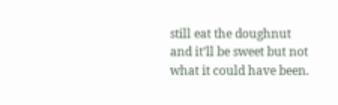still eat the doughnut and it’ll be sweet but not what it could have been.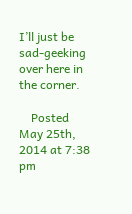I’ll just be sad-geeking over here in the corner.

    Posted May 25th, 2014 at 7:38 pm